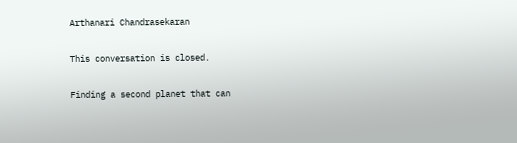Arthanari Chandrasekaran

This conversation is closed.

Finding a second planet that can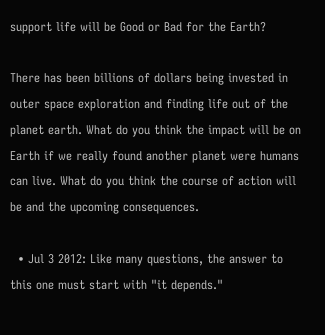support life will be Good or Bad for the Earth?

There has been billions of dollars being invested in outer space exploration and finding life out of the planet earth. What do you think the impact will be on Earth if we really found another planet were humans can live. What do you think the course of action will be and the upcoming consequences.

  • Jul 3 2012: Like many questions, the answer to this one must start with "it depends."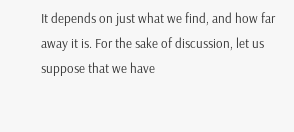It depends on just what we find, and how far away it is. For the sake of discussion, let us suppose that we have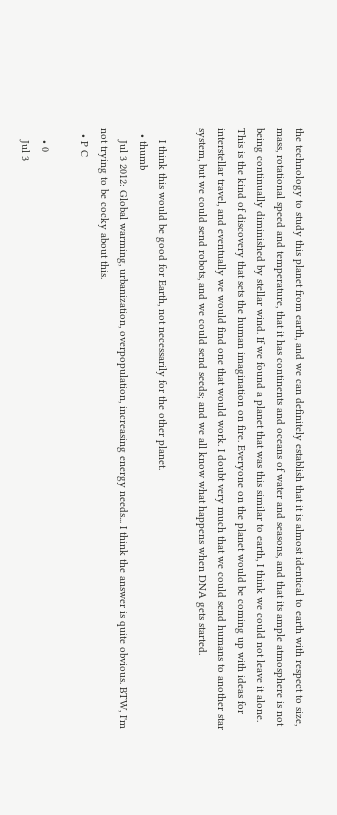the technology to study this planet from earth, and we can definitely establish that it is almost identical to earth with respect to size, mass, rotational speed and temperature, that it has continents and oceans of water and seasons, and that its ample atmosphere is not being continually diminished by stellar wind. If we found a planet that was this similar to earth, I think we could not leave it alone. This is the kind of discovery that sets the human imagination on fire. Everyone on the planet would be coming up with ideas for interstellar travel, and eventually we would find one that would work. I doubt very much that we could send humans to another star system, but we could send robots, and we could send seeds; and we all know what happens when DNA gets started.

    I think this would be good for Earth, not necessarily for the other planet.
  • thumb
    Jul 3 2012: Global warming, urbanization, overpopulation, increasing energy needs... I think the answer is quite obvious. BTW, I'm not trying to be cocky about this.
  • P C

    • 0
    Jul 3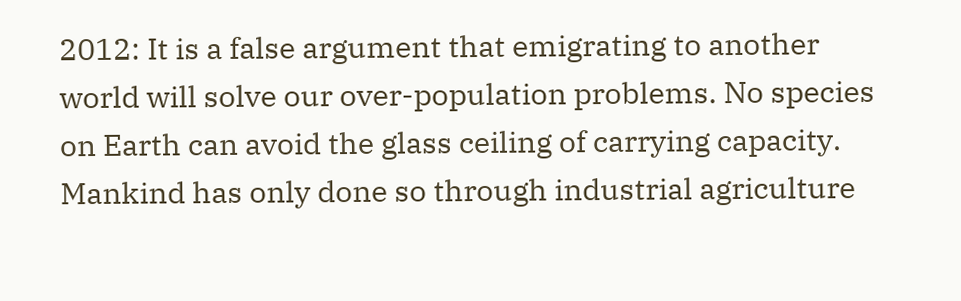2012: It is a false argument that emigrating to another world will solve our over-population problems. No species on Earth can avoid the glass ceiling of carrying capacity. Mankind has only done so through industrial agriculture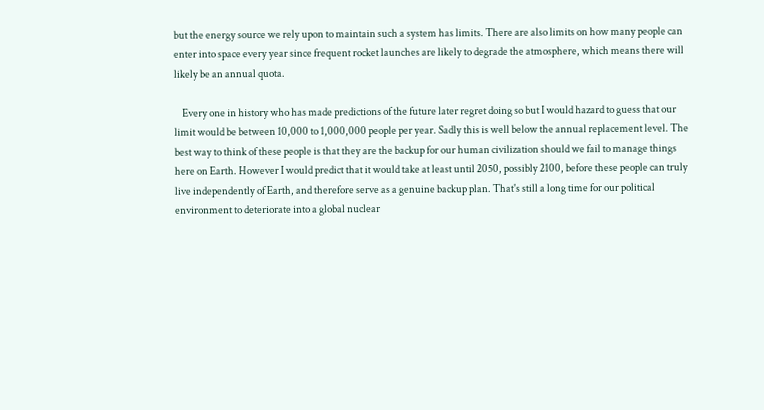but the energy source we rely upon to maintain such a system has limits. There are also limits on how many people can enter into space every year since frequent rocket launches are likely to degrade the atmosphere, which means there will likely be an annual quota.

    Every one in history who has made predictions of the future later regret doing so but I would hazard to guess that our limit would be between 10,000 to 1,000,000 people per year. Sadly this is well below the annual replacement level. The best way to think of these people is that they are the backup for our human civilization should we fail to manage things here on Earth. However I would predict that it would take at least until 2050, possibly 2100, before these people can truly live independently of Earth, and therefore serve as a genuine backup plan. That's still a long time for our political environment to deteriorate into a global nuclear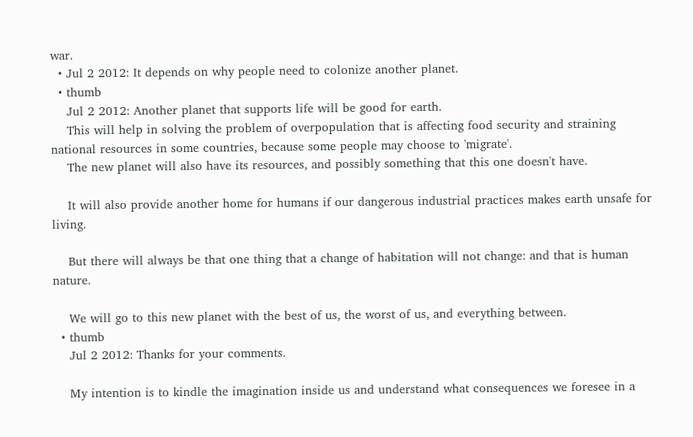war.
  • Jul 2 2012: It depends on why people need to colonize another planet.
  • thumb
    Jul 2 2012: Another planet that supports life will be good for earth.
    This will help in solving the problem of overpopulation that is affecting food security and straining national resources in some countries, because some people may choose to 'migrate'.
    The new planet will also have its resources, and possibly something that this one doesn't have.

    It will also provide another home for humans if our dangerous industrial practices makes earth unsafe for living.

    But there will always be that one thing that a change of habitation will not change: and that is human nature.

    We will go to this new planet with the best of us, the worst of us, and everything between.
  • thumb
    Jul 2 2012: Thanks for your comments.

    My intention is to kindle the imagination inside us and understand what consequences we foresee in a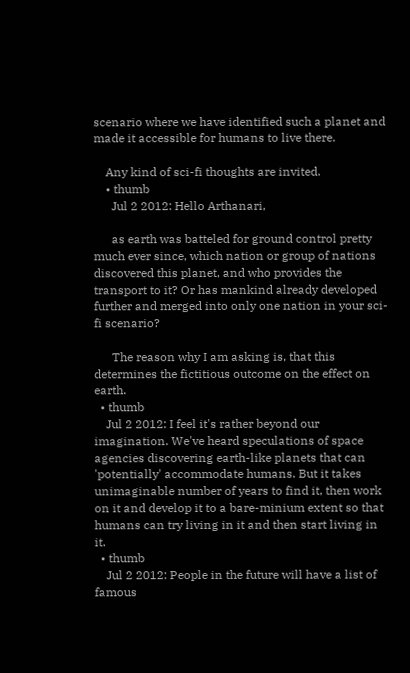scenario where we have identified such a planet and made it accessible for humans to live there.

    Any kind of sci-fi thoughts are invited.
    • thumb
      Jul 2 2012: Hello Arthanari,

      as earth was batteled for ground control pretty much ever since, which nation or group of nations discovered this planet, and who provides the transport to it? Or has mankind already developed further and merged into only one nation in your sci-fi scenario?

      The reason why I am asking is, that this determines the fictitious outcome on the effect on earth.
  • thumb
    Jul 2 2012: I feel it's rather beyond our imagination. We've heard speculations of space agencies discovering earth-like planets that can 'potentially' accommodate humans. But it takes unimaginable number of years to find it, then work on it and develop it to a bare-minium extent so that humans can try living in it and then start living in it.
  • thumb
    Jul 2 2012: People in the future will have a list of famous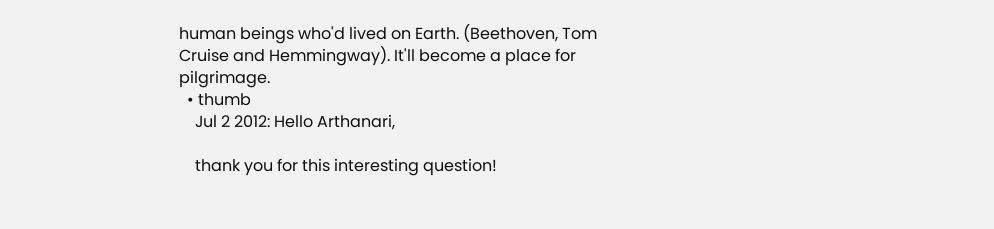human beings who'd lived on Earth. (Beethoven, Tom Cruise and Hemmingway). It'll become a place for pilgrimage.
  • thumb
    Jul 2 2012: Hello Arthanari,

    thank you for this interesting question!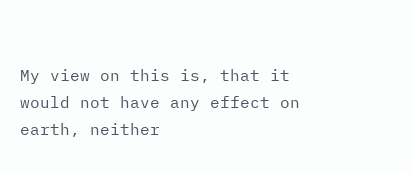My view on this is, that it would not have any effect on earth, neither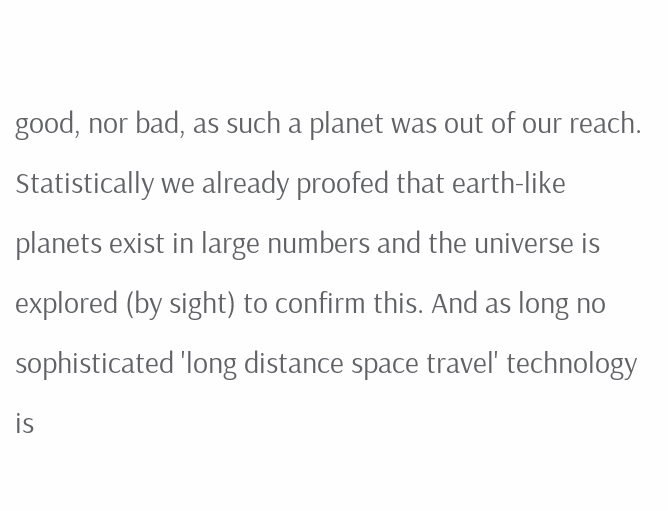good, nor bad, as such a planet was out of our reach. Statistically we already proofed that earth-like planets exist in large numbers and the universe is explored (by sight) to confirm this. And as long no sophisticated 'long distance space travel' technology is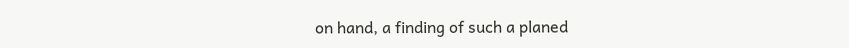on hand, a finding of such a planed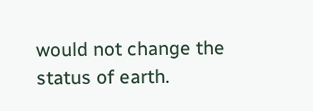would not change the status of earth.